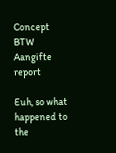Concept BTW Aangifte report

Euh, so what happened to the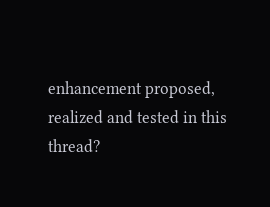enhancement proposed, realized and tested in this thread?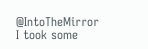@IntoTheMirror I took some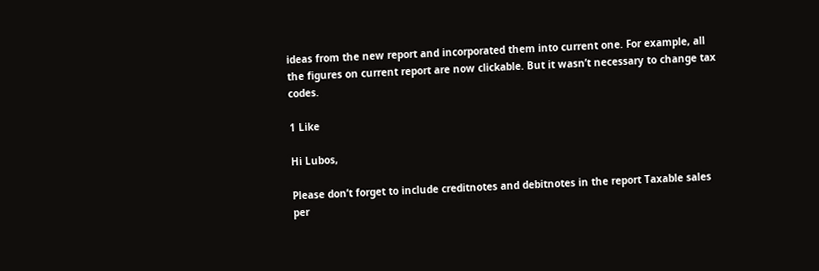ideas from the new report and incorporated them into current one. For example, all the figures on current report are now clickable. But it wasn’t necessary to change tax codes.

1 Like

Hi Lubos,

Please don’t forget to include creditnotes and debitnotes in the report Taxable sales per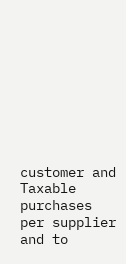customer and Taxable purchases per supplier and to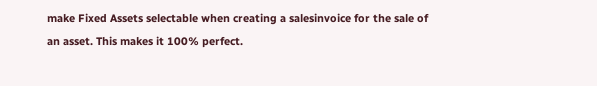make Fixed Assets selectable when creating a salesinvoice for the sale of an asset. This makes it 100% perfect.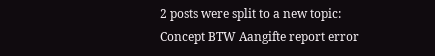2 posts were split to a new topic: Concept BTW Aangifte report error